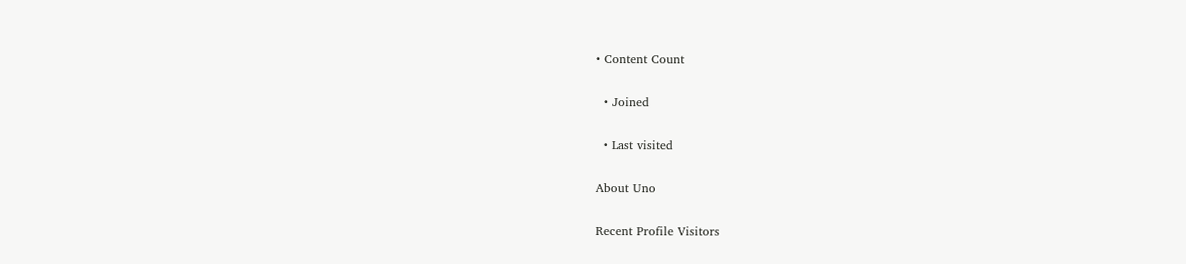• Content Count

  • Joined

  • Last visited

About Uno

Recent Profile Visitors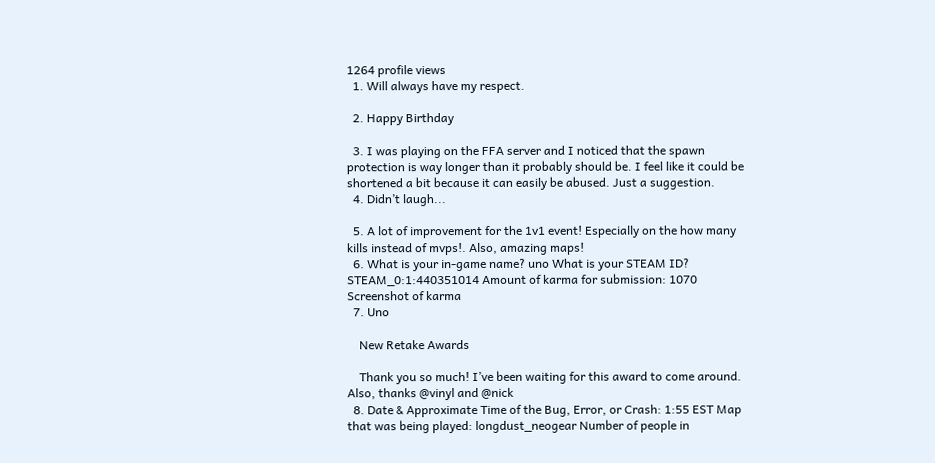1264 profile views
  1. Will always have my respect.

  2. Happy Birthday

  3. I was playing on the FFA server and I noticed that the spawn protection is way longer than it probably should be. I feel like it could be shortened a bit because it can easily be abused. Just a suggestion.
  4. Didn’t laugh...

  5. A lot of improvement for the 1v1 event! Especially on the how many kills instead of mvps!. Also, amazing maps!
  6. What is your in-game name? uno What is your STEAM ID? STEAM_0:1:440351014 Amount of karma for submission: 1070 Screenshot of karma
  7. Uno

    New Retake Awards

    Thank you so much! I’ve been waiting for this award to come around. Also, thanks @vinyl and @nick
  8. Date & Approximate Time of the Bug, Error, or Crash: 1:55 EST Map that was being played: longdust_neogear Number of people in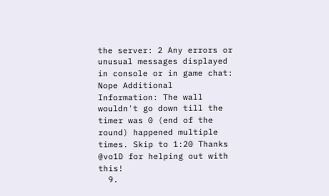the server: 2 Any errors or unusual messages displayed in console or in game chat: Nope Additional Information: The wall wouldn't go down till the timer was 0 (end of the round) happened multiple times. Skip to 1:20 Thanks @vo1D for helping out with this!
  9.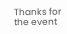Thanks for the event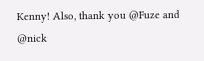Kenny! Also, thank you @Fuze and @nick